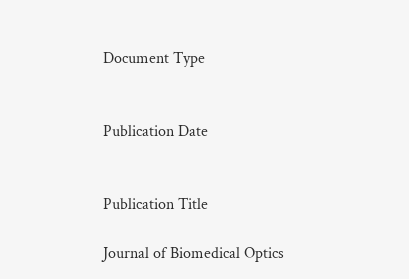Document Type


Publication Date


Publication Title

Journal of Biomedical Optics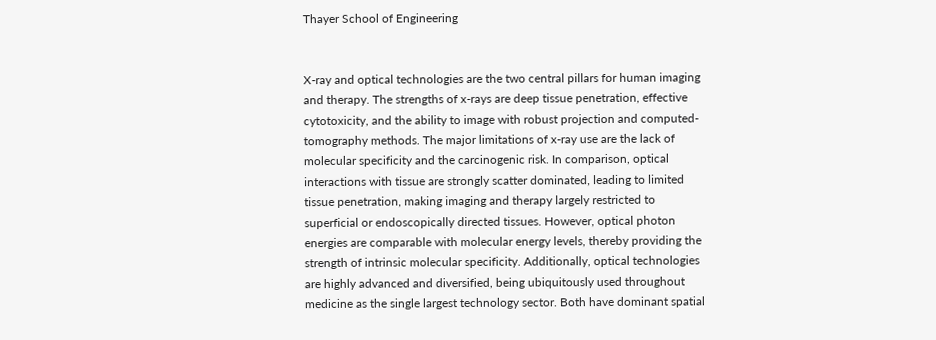Thayer School of Engineering


X-ray and optical technologies are the two central pillars for human imaging and therapy. The strengths of x-rays are deep tissue penetration, effective cytotoxicity, and the ability to image with robust projection and computed-tomography methods. The major limitations of x-ray use are the lack of molecular specificity and the carcinogenic risk. In comparison, optical interactions with tissue are strongly scatter dominated, leading to limited tissue penetration, making imaging and therapy largely restricted to superficial or endoscopically directed tissues. However, optical photon energies are comparable with molecular energy levels, thereby providing the strength of intrinsic molecular specificity. Additionally, optical technologies are highly advanced and diversified, being ubiquitously used throughout medicine as the single largest technology sector. Both have dominant spatial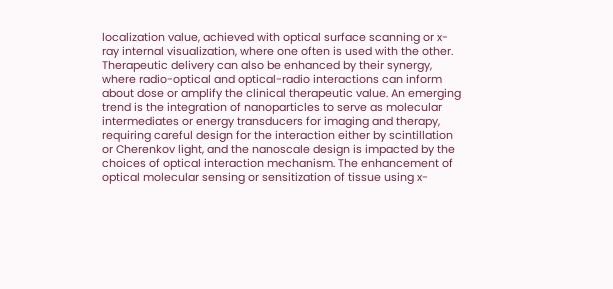localization value, achieved with optical surface scanning or x-ray internal visualization, where one often is used with the other. Therapeutic delivery can also be enhanced by their synergy, where radio-optical and optical-radio interactions can inform about dose or amplify the clinical therapeutic value. An emerging trend is the integration of nanoparticles to serve as molecular intermediates or energy transducers for imaging and therapy, requiring careful design for the interaction either by scintillation or Cherenkov light, and the nanoscale design is impacted by the choices of optical interaction mechanism. The enhancement of optical molecular sensing or sensitization of tissue using x-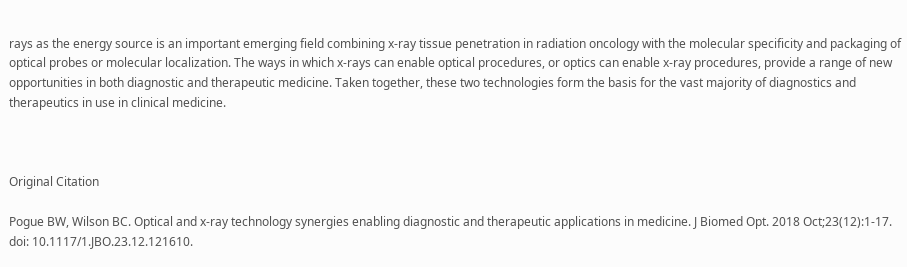rays as the energy source is an important emerging field combining x-ray tissue penetration in radiation oncology with the molecular specificity and packaging of optical probes or molecular localization. The ways in which x-rays can enable optical procedures, or optics can enable x-ray procedures, provide a range of new opportunities in both diagnostic and therapeutic medicine. Taken together, these two technologies form the basis for the vast majority of diagnostics and therapeutics in use in clinical medicine.



Original Citation

Pogue BW, Wilson BC. Optical and x-ray technology synergies enabling diagnostic and therapeutic applications in medicine. J Biomed Opt. 2018 Oct;23(12):1-17. doi: 10.1117/1.JBO.23.12.121610.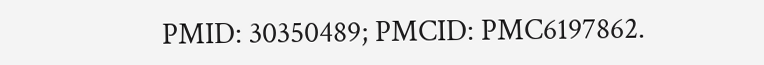PMID: 30350489; PMCID: PMC6197862.